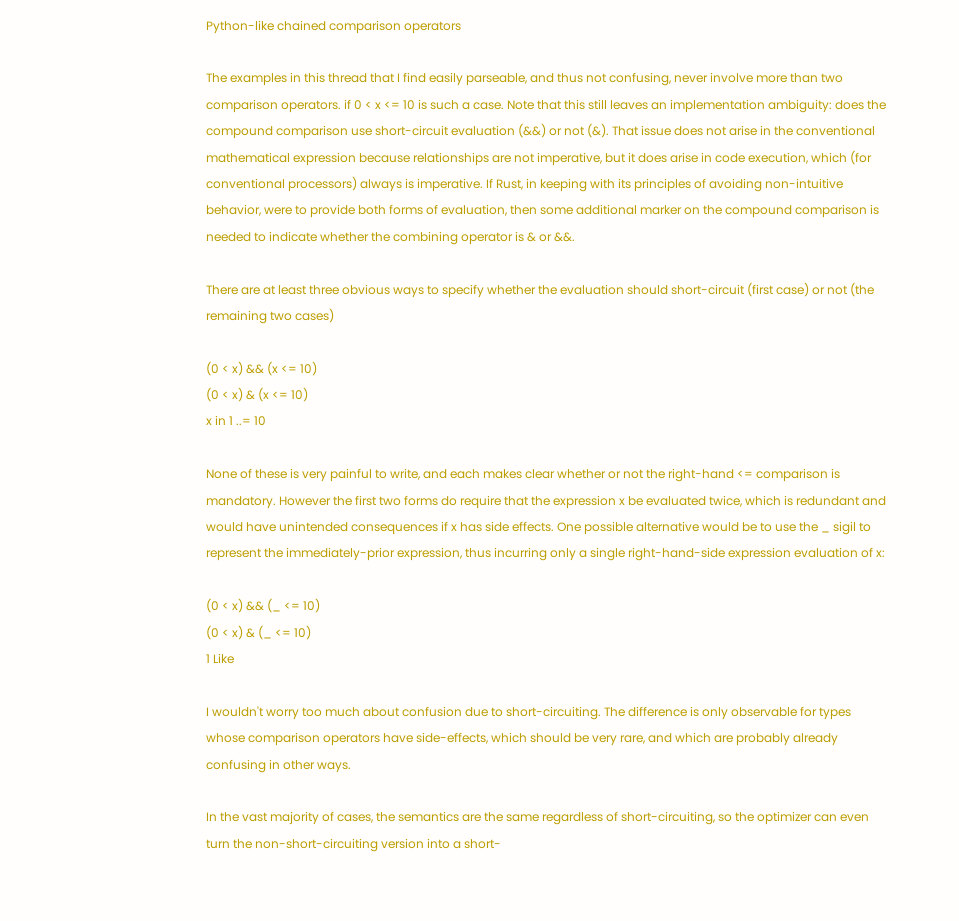Python-like chained comparison operators

The examples in this thread that I find easily parseable, and thus not confusing, never involve more than two comparison operators. if 0 < x <= 10 is such a case. Note that this still leaves an implementation ambiguity: does the compound comparison use short-circuit evaluation (&&) or not (&). That issue does not arise in the conventional mathematical expression because relationships are not imperative, but it does arise in code execution, which (for conventional processors) always is imperative. If Rust, in keeping with its principles of avoiding non-intuitive behavior, were to provide both forms of evaluation, then some additional marker on the compound comparison is needed to indicate whether the combining operator is & or &&.

There are at least three obvious ways to specify whether the evaluation should short-circuit (first case) or not (the remaining two cases)

(0 < x) && (x <= 10)
(0 < x) & (x <= 10)
x in 1 ..= 10

None of these is very painful to write, and each makes clear whether or not the right-hand <= comparison is mandatory. However the first two forms do require that the expression x be evaluated twice, which is redundant and would have unintended consequences if x has side effects. One possible alternative would be to use the _ sigil to represent the immediately-prior expression, thus incurring only a single right-hand-side expression evaluation of x:

(0 < x) && (_ <= 10)
(0 < x) & (_ <= 10)
1 Like

I wouldn't worry too much about confusion due to short-circuiting. The difference is only observable for types whose comparison operators have side-effects, which should be very rare, and which are probably already confusing in other ways.

In the vast majority of cases, the semantics are the same regardless of short-circuiting, so the optimizer can even turn the non-short-circuiting version into a short-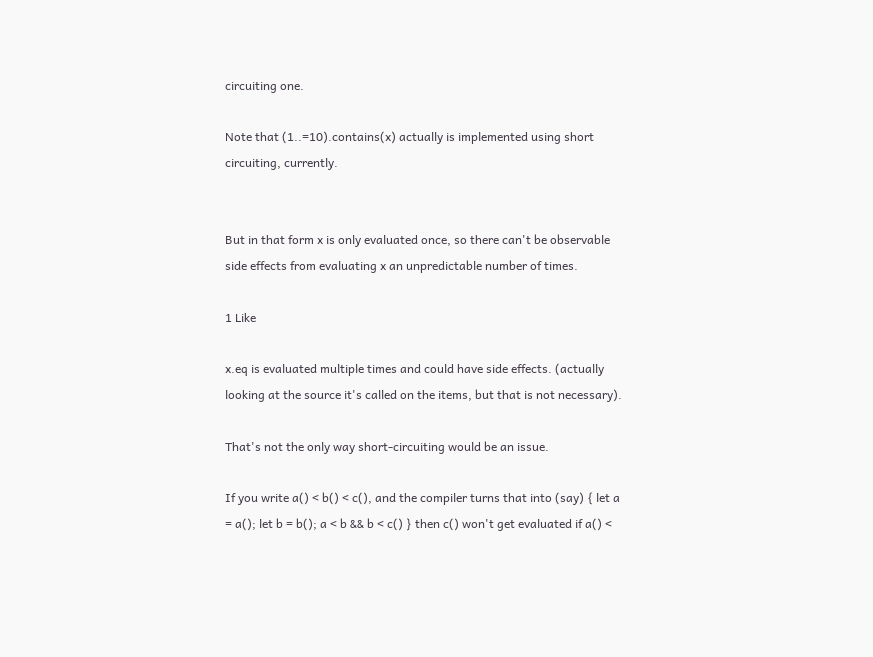circuiting one.

Note that (1..=10).contains(x) actually is implemented using short circuiting, currently.


But in that form x is only evaluated once, so there can't be observable side effects from evaluating x an unpredictable number of times.

1 Like

x.eq is evaluated multiple times and could have side effects. (actually looking at the source it's called on the items, but that is not necessary).

That's not the only way short-circuiting would be an issue.

If you write a() < b() < c(), and the compiler turns that into (say) { let a = a(); let b = b(); a < b && b < c() } then c() won't get evaluated if a() <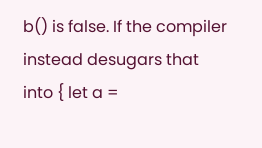b() is false. If the compiler instead desugars that into { let a =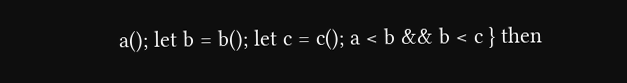a(); let b = b(); let c = c(); a < b && b < c } then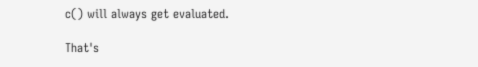c() will always get evaluated.

That's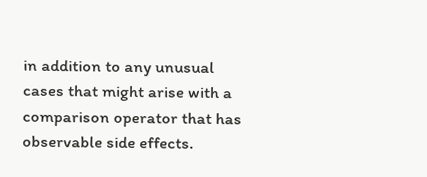in addition to any unusual cases that might arise with a comparison operator that has observable side effects.